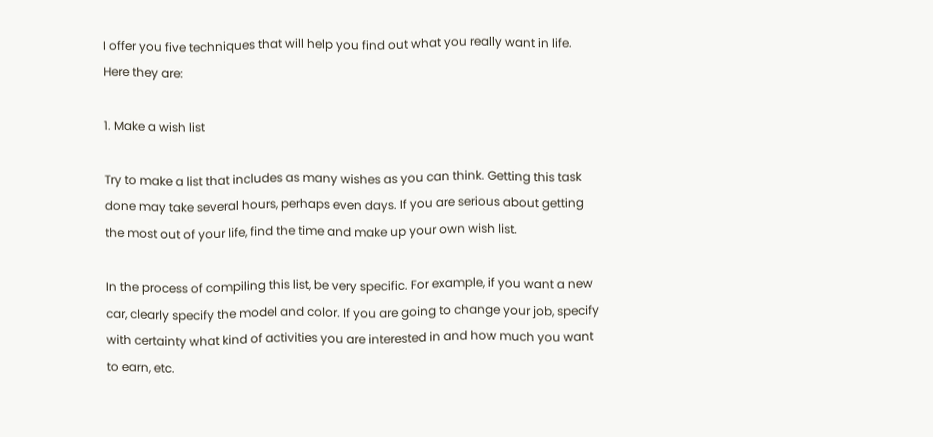I offer you five techniques that will help you find out what you really want in life. Here they are:

1. Make a wish list

Try to make a list that includes as many wishes as you can think. Getting this task done may take several hours, perhaps even days. If you are serious about getting the most out of your life, find the time and make up your own wish list.

In the process of compiling this list, be very specific. For example, if you want a new car, clearly specify the model and color. If you are going to change your job, specify with certainty what kind of activities you are interested in and how much you want to earn, etc.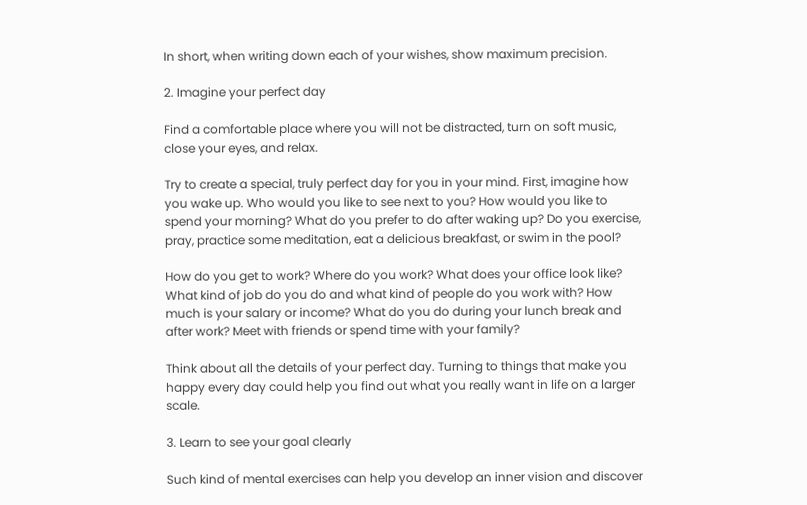In short, when writing down each of your wishes, show maximum precision.

2. Imagine your perfect day

Find a comfortable place where you will not be distracted, turn on soft music, close your eyes, and relax.

Try to create a special, truly perfect day for you in your mind. First, imagine how you wake up. Who would you like to see next to you? How would you like to spend your morning? What do you prefer to do after waking up? Do you exercise, pray, practice some meditation, eat a delicious breakfast, or swim in the pool?

How do you get to work? Where do you work? What does your office look like? What kind of job do you do and what kind of people do you work with? How much is your salary or income? What do you do during your lunch break and after work? Meet with friends or spend time with your family?

Think about all the details of your perfect day. Turning to things that make you happy every day could help you find out what you really want in life on a larger scale.

3. Learn to see your goal clearly

Such kind of mental exercises can help you develop an inner vision and discover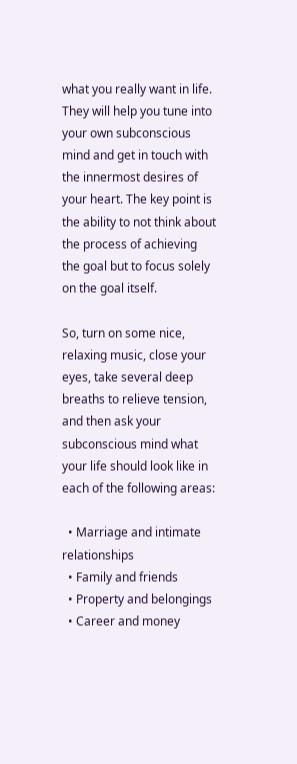what you really want in life. They will help you tune into your own subconscious mind and get in touch with the innermost desires of your heart. The key point is the ability to not think about the process of achieving the goal but to focus solely on the goal itself.

So, turn on some nice, relaxing music, close your eyes, take several deep breaths to relieve tension, and then ask your subconscious mind what your life should look like in each of the following areas:

  • Marriage and intimate relationships
  • Family and friends
  • Property and belongings
  • Career and money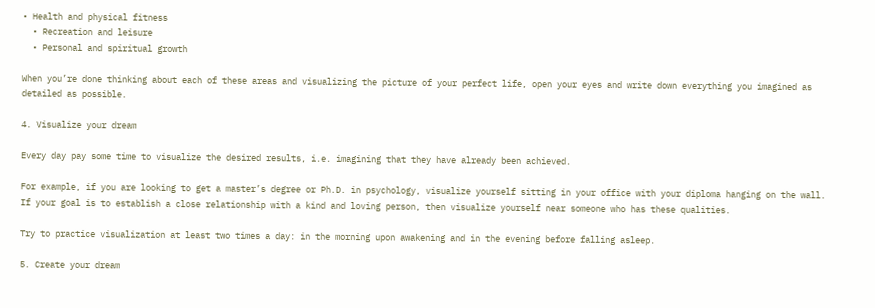• Health and physical fitness
  • Recreation and leisure
  • Personal and spiritual growth

When you’re done thinking about each of these areas and visualizing the picture of your perfect life, open your eyes and write down everything you imagined as detailed as possible.

4. Visualize your dream

Every day pay some time to visualize the desired results, i.e. imagining that they have already been achieved.

For example, if you are looking to get a master’s degree or Ph.D. in psychology, visualize yourself sitting in your office with your diploma hanging on the wall. If your goal is to establish a close relationship with a kind and loving person, then visualize yourself near someone who has these qualities.

Try to practice visualization at least two times a day: in the morning upon awakening and in the evening before falling asleep.

5. Create your dream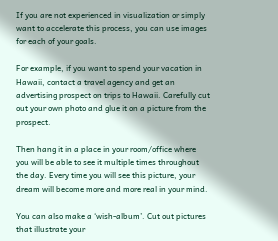If you are not experienced in visualization or simply want to accelerate this process, you can use images for each of your goals.

For example, if you want to spend your vacation in Hawaii, contact a travel agency and get an advertising prospect on trips to Hawaii. Carefully cut out your own photo and glue it on a picture from the prospect.

Then hang it in a place in your room/office where you will be able to see it multiple times throughout the day. Every time you will see this picture, your dream will become more and more real in your mind.

You can also make a ‘wish-album’. Cut out pictures that illustrate your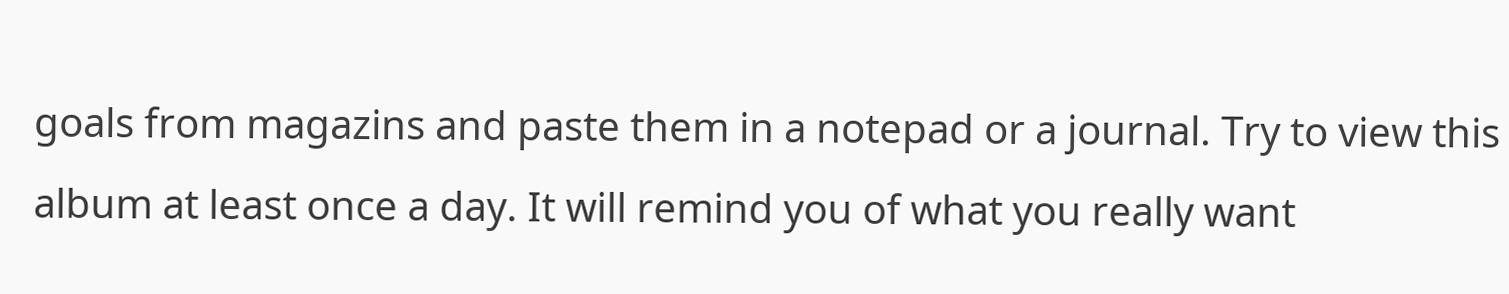goals from magazins and paste them in a notepad or a journal. Try to view this album at least once a day. It will remind you of what you really want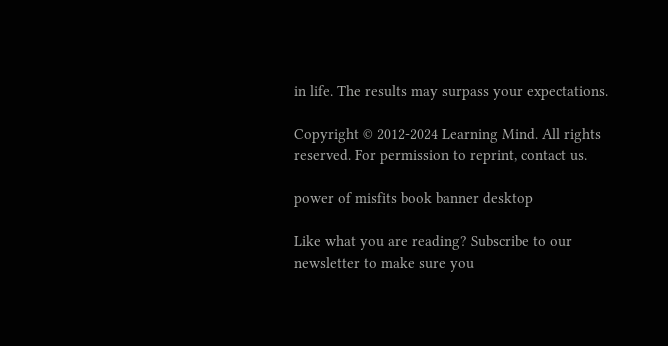in life. The results may surpass your expectations.

Copyright © 2012-2024 Learning Mind. All rights reserved. For permission to reprint, contact us.

power of misfits book banner desktop

Like what you are reading? Subscribe to our newsletter to make sure you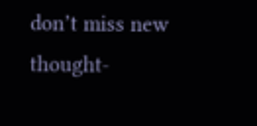don’t miss new thought-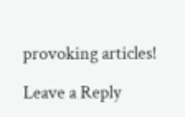provoking articles!

Leave a Reply